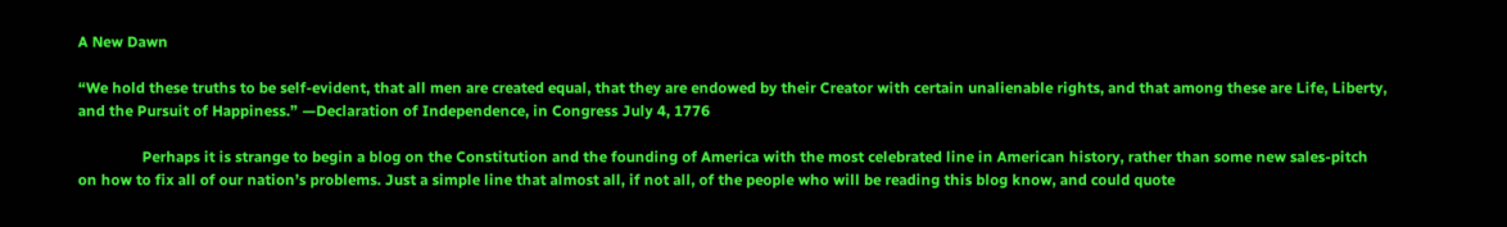A New Dawn

“We hold these truths to be self-evident, that all men are created equal, that they are endowed by their Creator with certain unalienable rights, and that among these are Life, Liberty, and the Pursuit of Happiness.” —Declaration of Independence, in Congress July 4, 1776

                Perhaps it is strange to begin a blog on the Constitution and the founding of America with the most celebrated line in American history, rather than some new sales-pitch on how to fix all of our nation’s problems. Just a simple line that almost all, if not all, of the people who will be reading this blog know, and could quote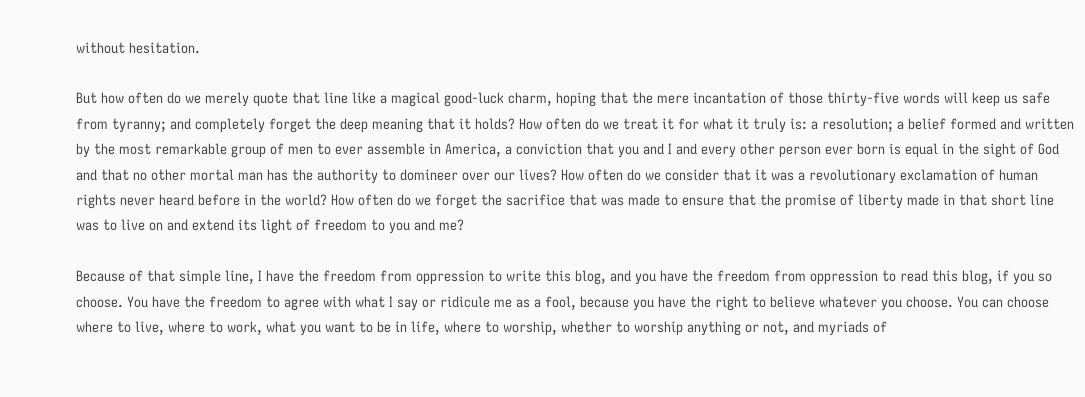without hesitation.

But how often do we merely quote that line like a magical good-luck charm, hoping that the mere incantation of those thirty-five words will keep us safe from tyranny; and completely forget the deep meaning that it holds? How often do we treat it for what it truly is: a resolution; a belief formed and written by the most remarkable group of men to ever assemble in America, a conviction that you and I and every other person ever born is equal in the sight of God and that no other mortal man has the authority to domineer over our lives? How often do we consider that it was a revolutionary exclamation of human rights never heard before in the world? How often do we forget the sacrifice that was made to ensure that the promise of liberty made in that short line was to live on and extend its light of freedom to you and me?

Because of that simple line, I have the freedom from oppression to write this blog, and you have the freedom from oppression to read this blog, if you so choose. You have the freedom to agree with what I say or ridicule me as a fool, because you have the right to believe whatever you choose. You can choose where to live, where to work, what you want to be in life, where to worship, whether to worship anything or not, and myriads of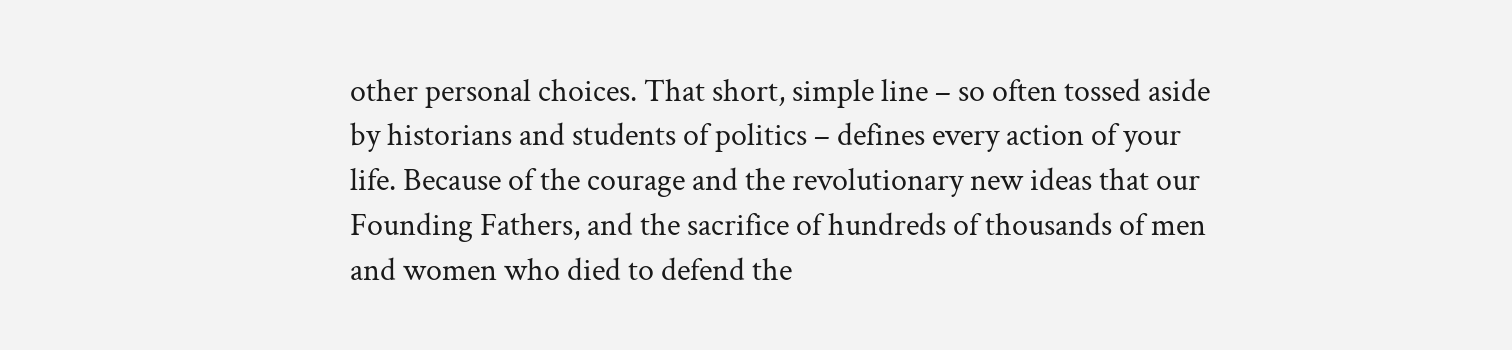other personal choices. That short, simple line – so often tossed aside by historians and students of politics – defines every action of your life. Because of the courage and the revolutionary new ideas that our Founding Fathers, and the sacrifice of hundreds of thousands of men and women who died to defend the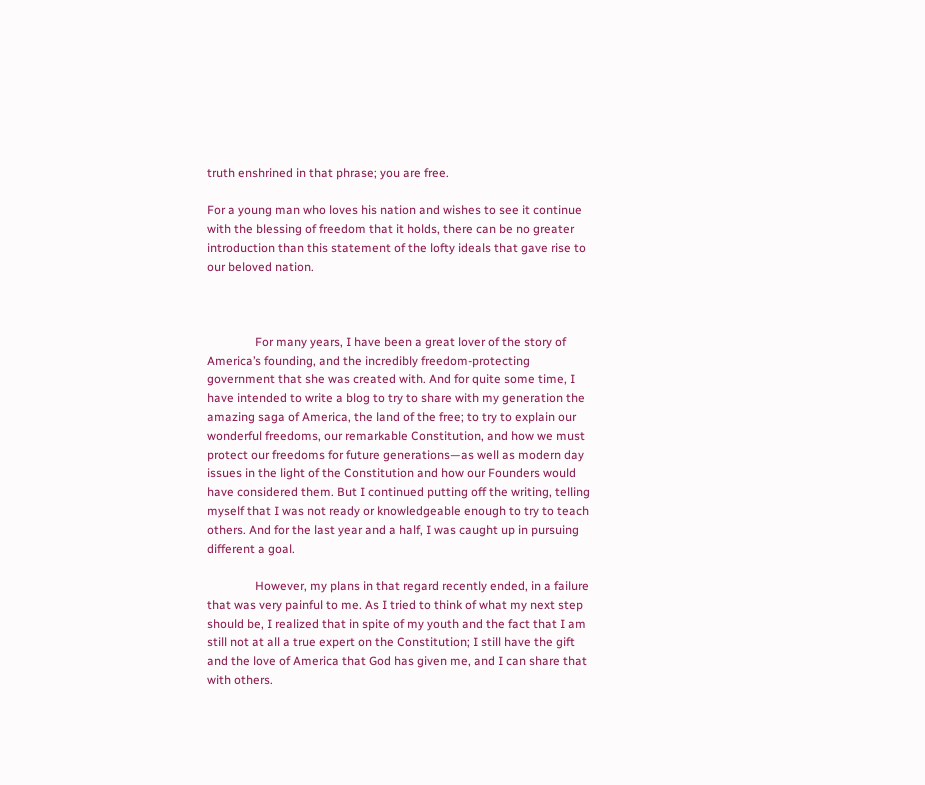truth enshrined in that phrase; you are free.

For a young man who loves his nation and wishes to see it continue with the blessing of freedom that it holds, there can be no greater introduction than this statement of the lofty ideals that gave rise to our beloved nation.



                For many years, I have been a great lover of the story of America’s founding, and the incredibly freedom-protecting government that she was created with. And for quite some time, I have intended to write a blog to try to share with my generation the amazing saga of America, the land of the free; to try to explain our wonderful freedoms, our remarkable Constitution, and how we must protect our freedoms for future generations—as well as modern day issues in the light of the Constitution and how our Founders would have considered them. But I continued putting off the writing, telling myself that I was not ready or knowledgeable enough to try to teach others. And for the last year and a half, I was caught up in pursuing different a goal.

                However, my plans in that regard recently ended, in a failure that was very painful to me. As I tried to think of what my next step should be, I realized that in spite of my youth and the fact that I am still not at all a true expert on the Constitution; I still have the gift and the love of America that God has given me, and I can share that with others.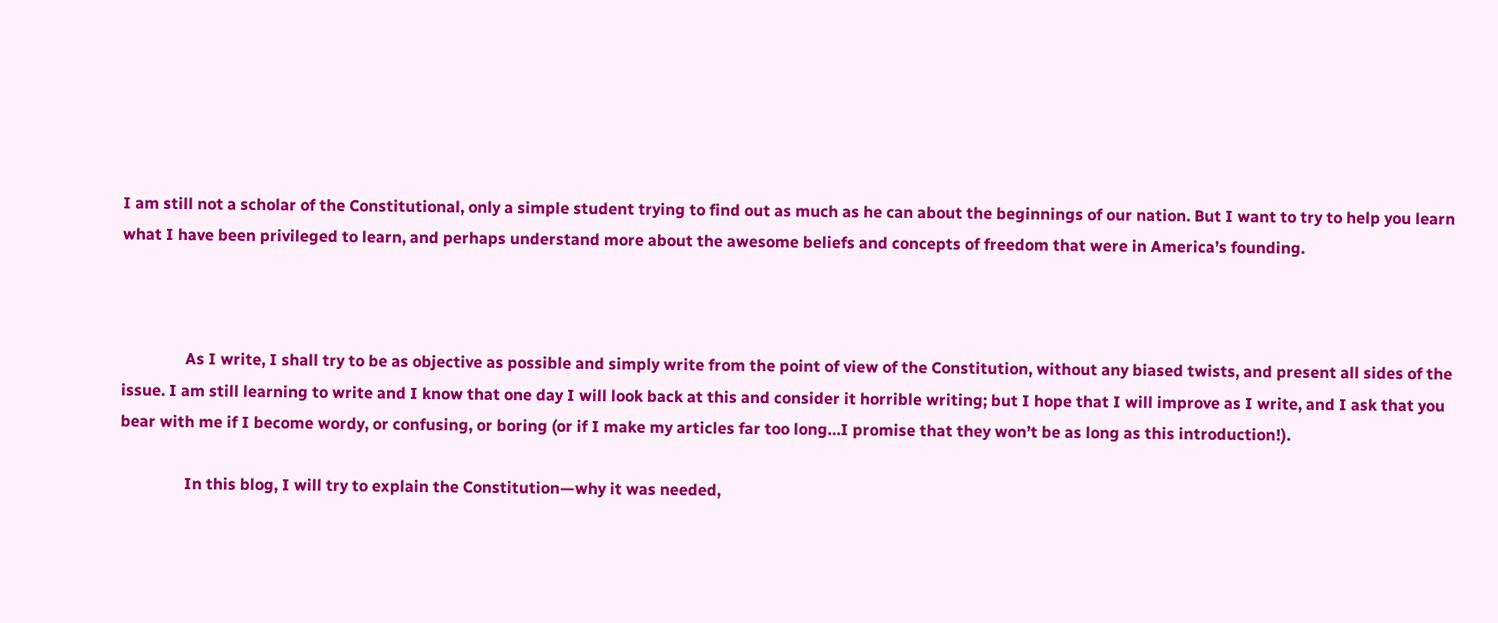I am still not a scholar of the Constitutional, only a simple student trying to find out as much as he can about the beginnings of our nation. But I want to try to help you learn what I have been privileged to learn, and perhaps understand more about the awesome beliefs and concepts of freedom that were in America’s founding.



                As I write, I shall try to be as objective as possible and simply write from the point of view of the Constitution, without any biased twists, and present all sides of the issue. I am still learning to write and I know that one day I will look back at this and consider it horrible writing; but I hope that I will improve as I write, and I ask that you bear with me if I become wordy, or confusing, or boring (or if I make my articles far too long…I promise that they won’t be as long as this introduction!).

                In this blog, I will try to explain the Constitution—why it was needed,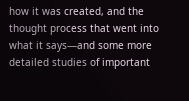how it was created, and the thought process that went into what it says—and some more detailed studies of important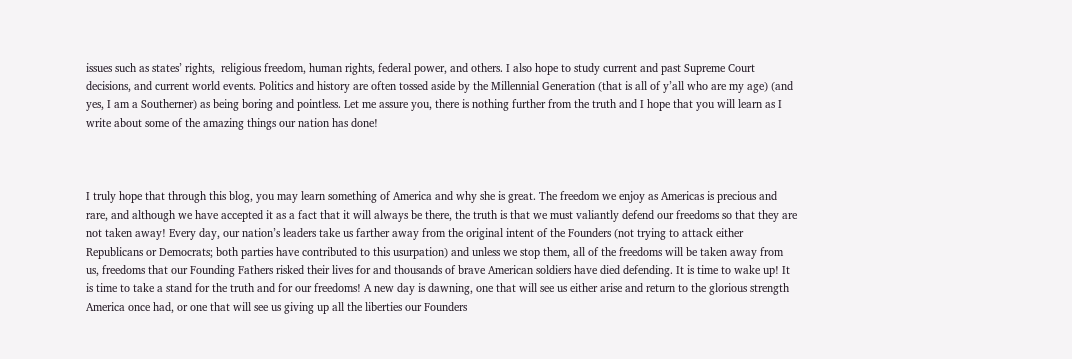issues such as states’ rights,  religious freedom, human rights, federal power, and others. I also hope to study current and past Supreme Court decisions, and current world events. Politics and history are often tossed aside by the Millennial Generation (that is all of y’all who are my age) (and yes, I am a Southerner) as being boring and pointless. Let me assure you, there is nothing further from the truth and I hope that you will learn as I write about some of the amazing things our nation has done!



I truly hope that through this blog, you may learn something of America and why she is great. The freedom we enjoy as Americas is precious and rare, and although we have accepted it as a fact that it will always be there, the truth is that we must valiantly defend our freedoms so that they are not taken away! Every day, our nation’s leaders take us farther away from the original intent of the Founders (not trying to attack either Republicans or Democrats; both parties have contributed to this usurpation) and unless we stop them, all of the freedoms will be taken away from us, freedoms that our Founding Fathers risked their lives for and thousands of brave American soldiers have died defending. It is time to wake up! It is time to take a stand for the truth and for our freedoms! A new day is dawning, one that will see us either arise and return to the glorious strength America once had, or one that will see us giving up all the liberties our Founders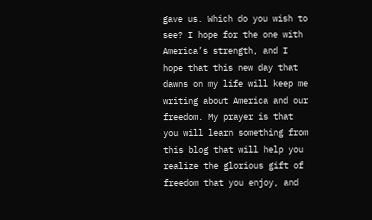gave us. Which do you wish to see? I hope for the one with America’s strength, and I hope that this new day that dawns on my life will keep me writing about America and our freedom. My prayer is that you will learn something from this blog that will help you realize the glorious gift of freedom that you enjoy, and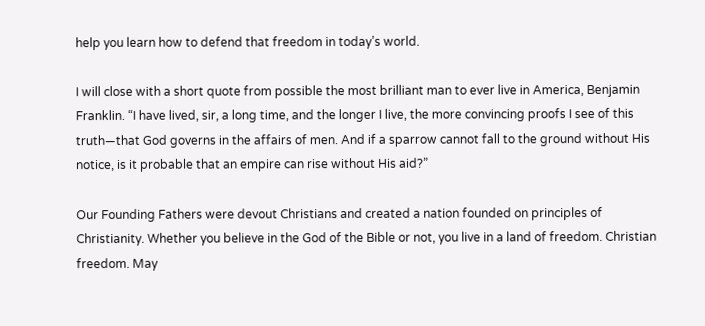help you learn how to defend that freedom in today’s world.

I will close with a short quote from possible the most brilliant man to ever live in America, Benjamin Franklin. “I have lived, sir, a long time, and the longer I live, the more convincing proofs I see of this truth—that God governs in the affairs of men. And if a sparrow cannot fall to the ground without His notice, is it probable that an empire can rise without His aid?”

Our Founding Fathers were devout Christians and created a nation founded on principles of Christianity. Whether you believe in the God of the Bible or not, you live in a land of freedom. Christian freedom. May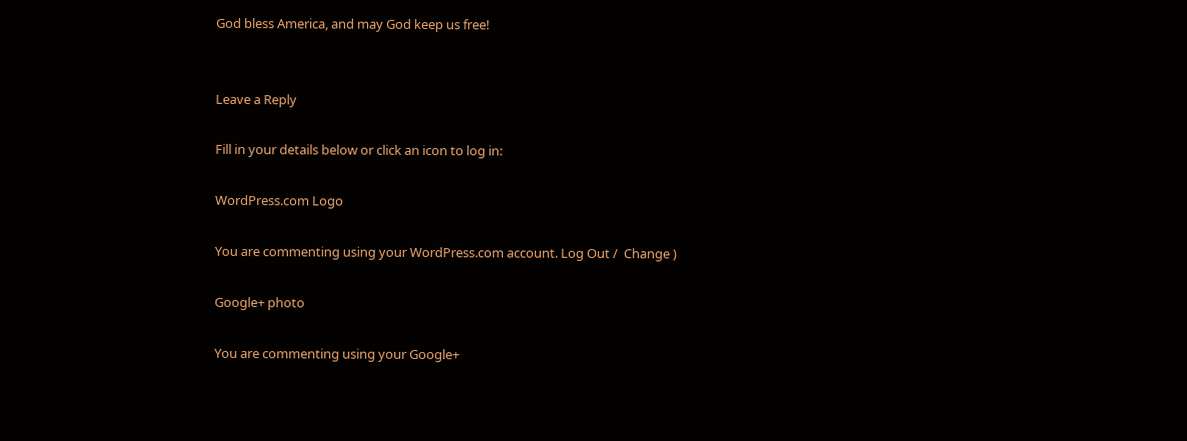God bless America, and may God keep us free!


Leave a Reply

Fill in your details below or click an icon to log in:

WordPress.com Logo

You are commenting using your WordPress.com account. Log Out /  Change )

Google+ photo

You are commenting using your Google+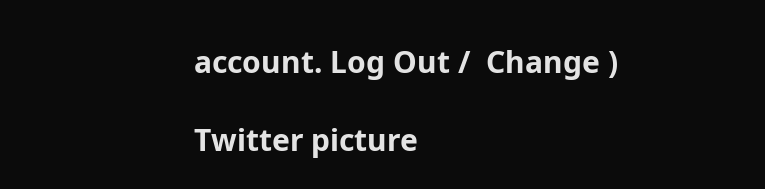account. Log Out /  Change )

Twitter picture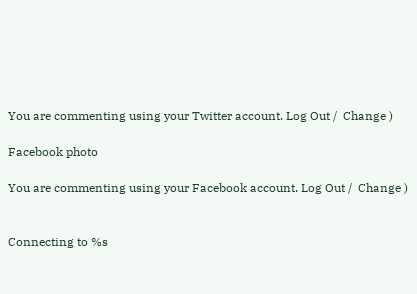You are commenting using your Twitter account. Log Out /  Change )

Facebook photo

You are commenting using your Facebook account. Log Out /  Change )


Connecting to %s